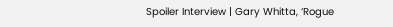Spoiler Interview | Gary Whitta, ‘Rogue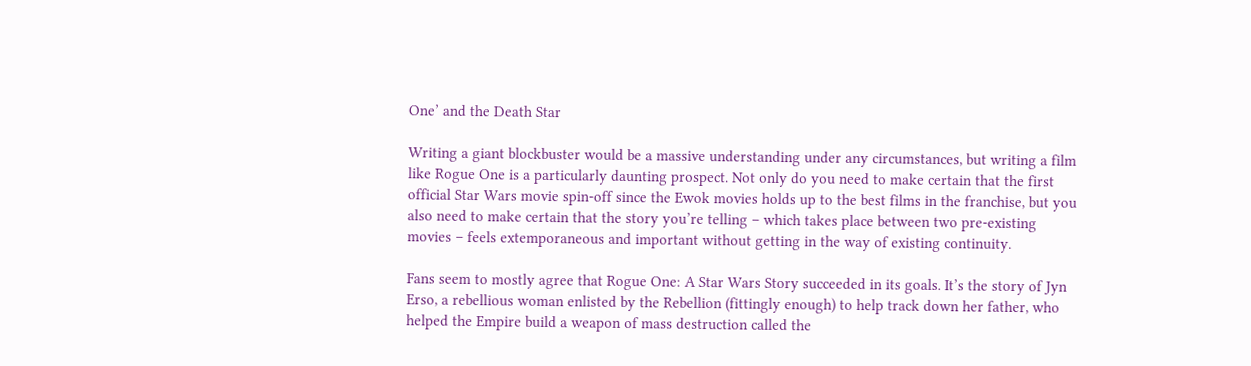One’ and the Death Star

Writing a giant blockbuster would be a massive understanding under any circumstances, but writing a film like Rogue One is a particularly daunting prospect. Not only do you need to make certain that the first official Star Wars movie spin-off since the Ewok movies holds up to the best films in the franchise, but you also need to make certain that the story you’re telling – which takes place between two pre-existing movies – feels extemporaneous and important without getting in the way of existing continuity.

Fans seem to mostly agree that Rogue One: A Star Wars Story succeeded in its goals. It’s the story of Jyn Erso, a rebellious woman enlisted by the Rebellion (fittingly enough) to help track down her father, who helped the Empire build a weapon of mass destruction called the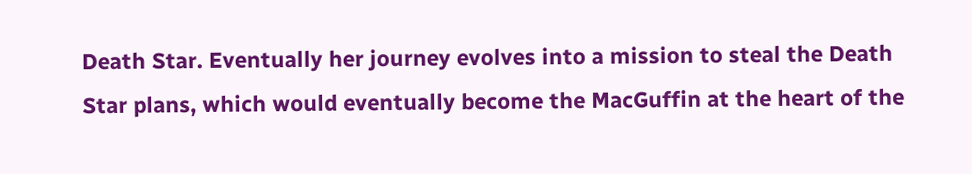Death Star. Eventually her journey evolves into a mission to steal the Death Star plans, which would eventually become the MacGuffin at the heart of the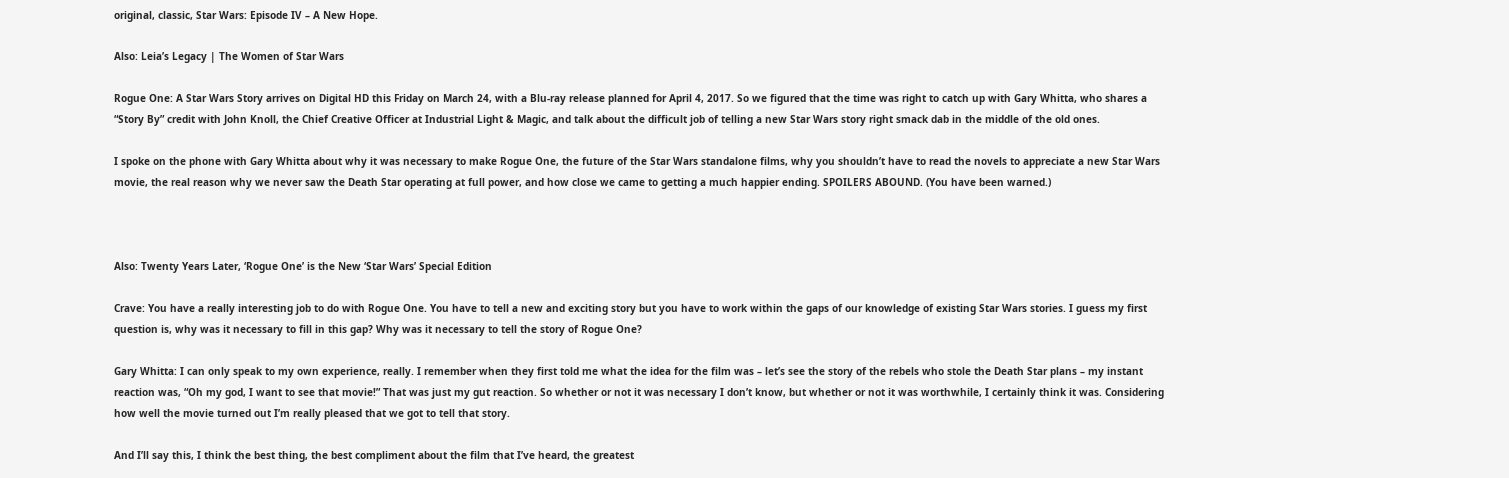original, classic, Star Wars: Episode IV – A New Hope.

Also: Leia’s Legacy | The Women of Star Wars

Rogue One: A Star Wars Story arrives on Digital HD this Friday on March 24, with a Blu-ray release planned for April 4, 2017. So we figured that the time was right to catch up with Gary Whitta, who shares a “Story By” credit with John Knoll, the Chief Creative Officer at Industrial Light & Magic, and talk about the difficult job of telling a new Star Wars story right smack dab in the middle of the old ones.

I spoke on the phone with Gary Whitta about why it was necessary to make Rogue One, the future of the Star Wars standalone films, why you shouldn’t have to read the novels to appreciate a new Star Wars movie, the real reason why we never saw the Death Star operating at full power, and how close we came to getting a much happier ending. SPOILERS ABOUND. (You have been warned.)



Also: Twenty Years Later, ‘Rogue One’ is the New ‘Star Wars’ Special Edition

Crave: You have a really interesting job to do with Rogue One. You have to tell a new and exciting story but you have to work within the gaps of our knowledge of existing Star Wars stories. I guess my first question is, why was it necessary to fill in this gap? Why was it necessary to tell the story of Rogue One?

Gary Whitta: I can only speak to my own experience, really. I remember when they first told me what the idea for the film was – let’s see the story of the rebels who stole the Death Star plans – my instant reaction was, “Oh my god, I want to see that movie!” That was just my gut reaction. So whether or not it was necessary I don’t know, but whether or not it was worthwhile, I certainly think it was. Considering how well the movie turned out I’m really pleased that we got to tell that story.

And I’ll say this, I think the best thing, the best compliment about the film that I’ve heard, the greatest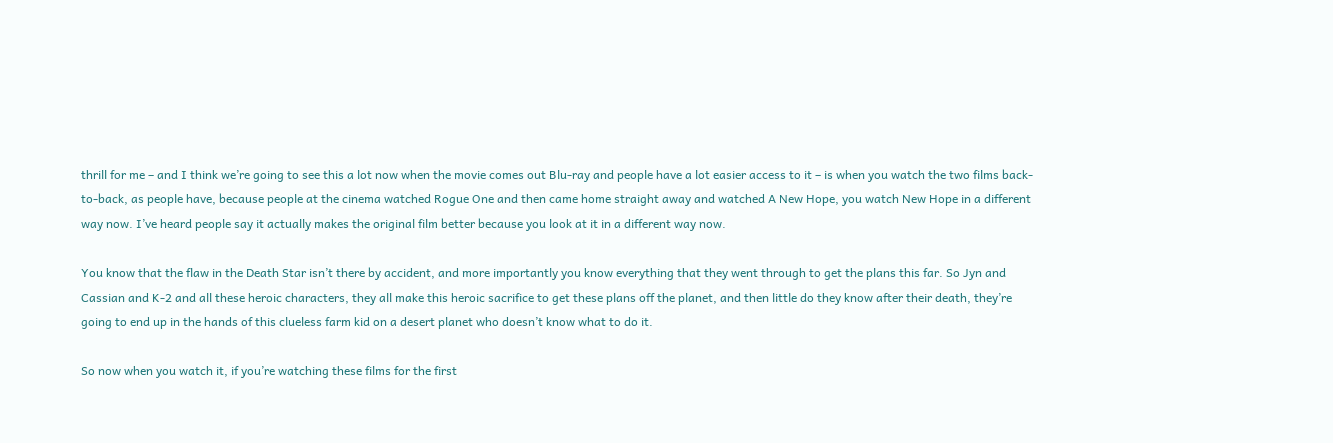thrill for me – and I think we’re going to see this a lot now when the movie comes out Blu-ray and people have a lot easier access to it – is when you watch the two films back-to-back, as people have, because people at the cinema watched Rogue One and then came home straight away and watched A New Hope, you watch New Hope in a different way now. I’ve heard people say it actually makes the original film better because you look at it in a different way now.

You know that the flaw in the Death Star isn’t there by accident, and more importantly you know everything that they went through to get the plans this far. So Jyn and Cassian and K-2 and all these heroic characters, they all make this heroic sacrifice to get these plans off the planet, and then little do they know after their death, they’re going to end up in the hands of this clueless farm kid on a desert planet who doesn’t know what to do it.

So now when you watch it, if you’re watching these films for the first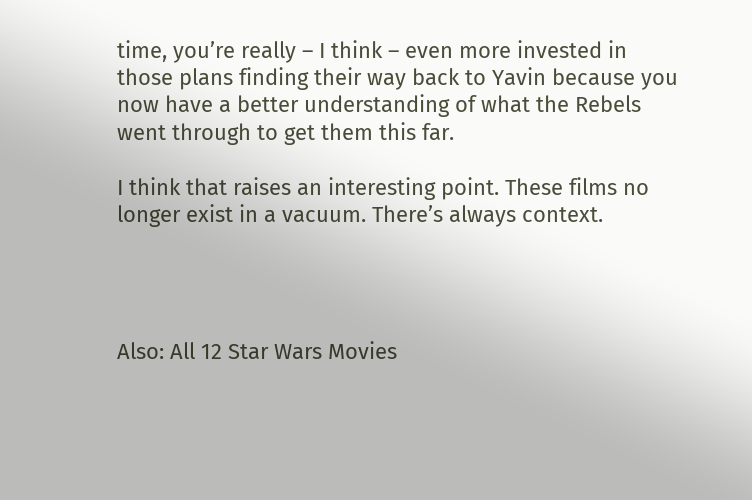time, you’re really – I think – even more invested in those plans finding their way back to Yavin because you now have a better understanding of what the Rebels went through to get them this far.

I think that raises an interesting point. These films no longer exist in a vacuum. There’s always context.




Also: All 12 Star Wars Movies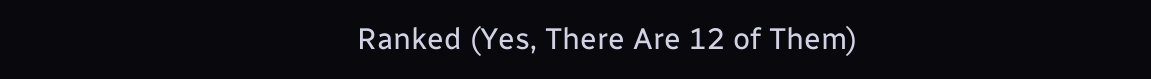Ranked (Yes, There Are 12 of Them)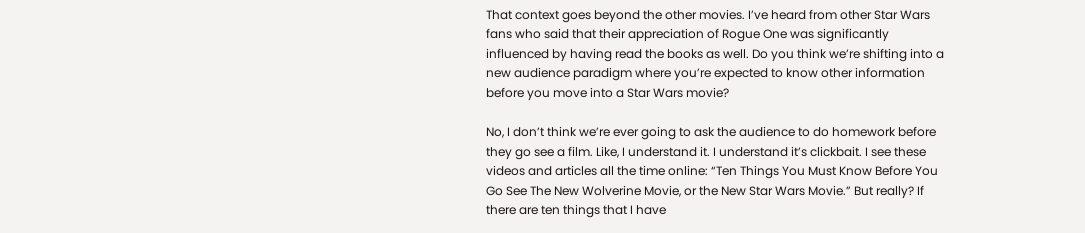That context goes beyond the other movies. I’ve heard from other Star Wars fans who said that their appreciation of Rogue One was significantly influenced by having read the books as well. Do you think we’re shifting into a new audience paradigm where you’re expected to know other information before you move into a Star Wars movie?

No, I don’t think we’re ever going to ask the audience to do homework before they go see a film. Like, I understand it. I understand it’s clickbait. I see these videos and articles all the time online: “Ten Things You Must Know Before You Go See The New Wolverine Movie, or the New Star Wars Movie.” But really? If there are ten things that I have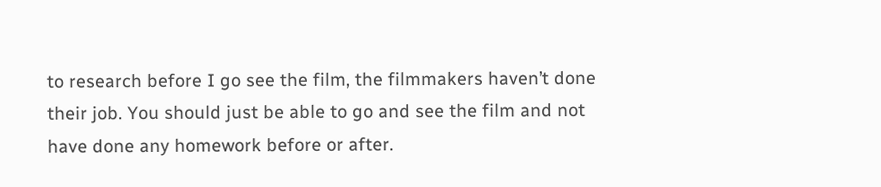to research before I go see the film, the filmmakers haven’t done their job. You should just be able to go and see the film and not have done any homework before or after.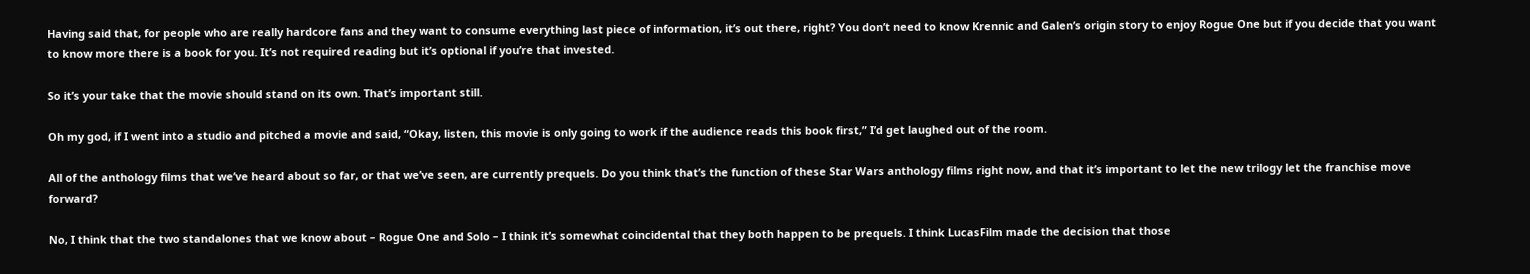Having said that, for people who are really hardcore fans and they want to consume everything last piece of information, it’s out there, right? You don’t need to know Krennic and Galen’s origin story to enjoy Rogue One but if you decide that you want to know more there is a book for you. It’s not required reading but it’s optional if you’re that invested.

So it’s your take that the movie should stand on its own. That’s important still.

Oh my god, if I went into a studio and pitched a movie and said, “Okay, listen, this movie is only going to work if the audience reads this book first,” I’d get laughed out of the room.

All of the anthology films that we’ve heard about so far, or that we’ve seen, are currently prequels. Do you think that’s the function of these Star Wars anthology films right now, and that it’s important to let the new trilogy let the franchise move forward?

No, I think that the two standalones that we know about – Rogue One and Solo – I think it’s somewhat coincidental that they both happen to be prequels. I think LucasFilm made the decision that those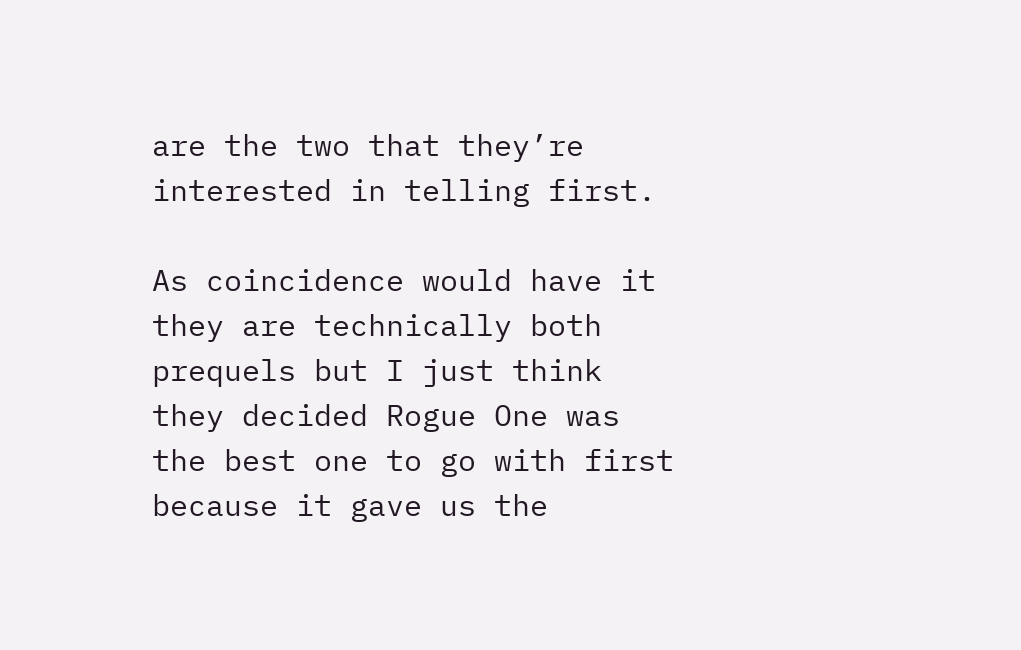are the two that they’re interested in telling first.

As coincidence would have it they are technically both prequels but I just think they decided Rogue One was the best one to go with first because it gave us the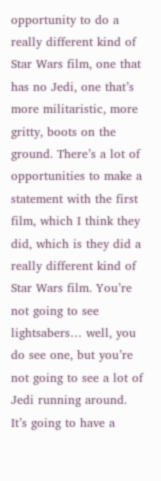opportunity to do a really different kind of Star Wars film, one that has no Jedi, one that’s more militaristic, more gritty, boots on the ground. There’s a lot of opportunities to make a statement with the first film, which I think they did, which is they did a really different kind of Star Wars film. You’re not going to see lightsabers… well, you do see one, but you’re not going to see a lot of Jedi running around. It’s going to have a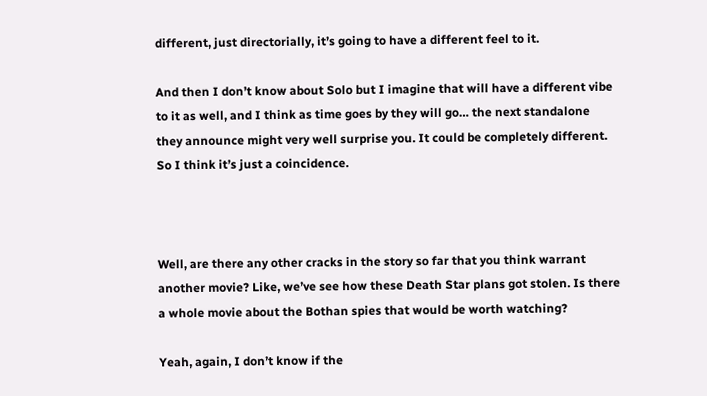different, just directorially, it’s going to have a different feel to it.

And then I don’t know about Solo but I imagine that will have a different vibe to it as well, and I think as time goes by they will go… the next standalone they announce might very well surprise you. It could be completely different. So I think it’s just a coincidence.



Well, are there any other cracks in the story so far that you think warrant another movie? Like, we’ve see how these Death Star plans got stolen. Is there a whole movie about the Bothan spies that would be worth watching?

Yeah, again, I don’t know if the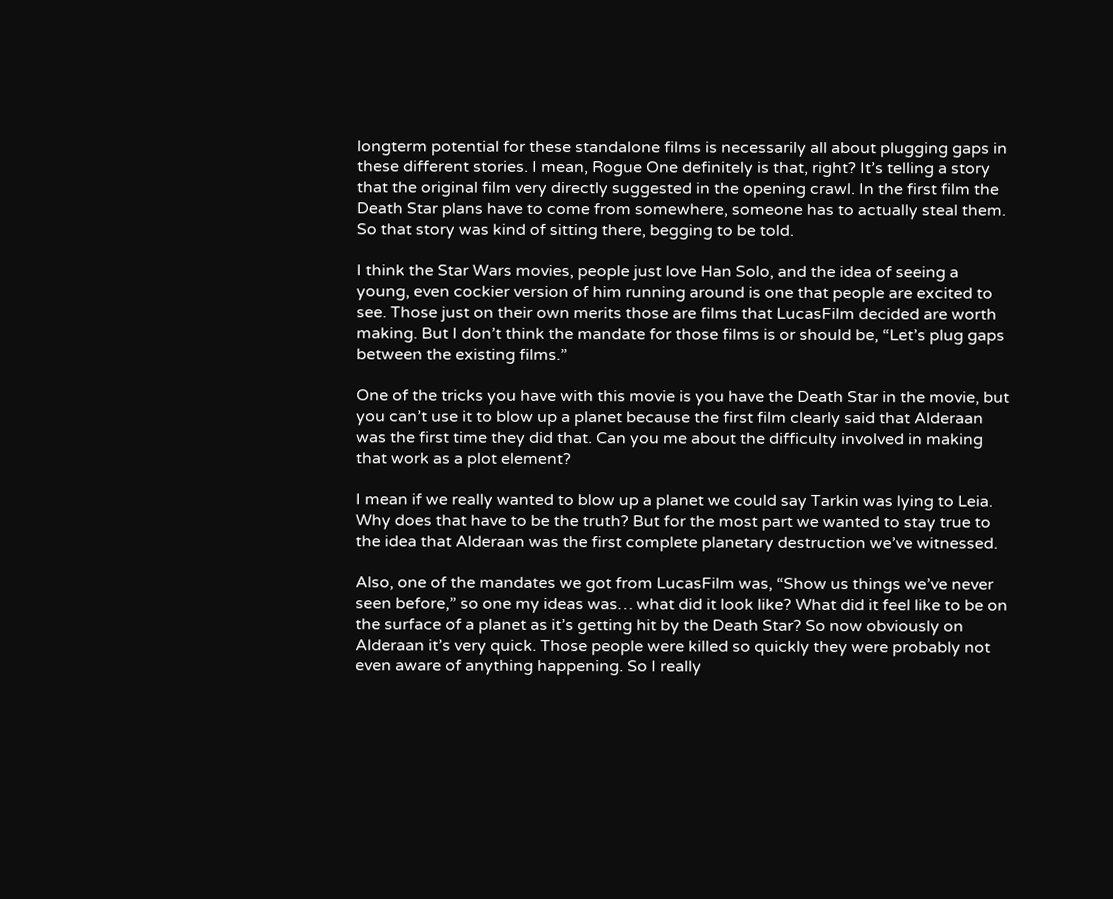longterm potential for these standalone films is necessarily all about plugging gaps in these different stories. I mean, Rogue One definitely is that, right? It’s telling a story that the original film very directly suggested in the opening crawl. In the first film the Death Star plans have to come from somewhere, someone has to actually steal them. So that story was kind of sitting there, begging to be told.

I think the Star Wars movies, people just love Han Solo, and the idea of seeing a young, even cockier version of him running around is one that people are excited to see. Those just on their own merits those are films that LucasFilm decided are worth making. But I don’t think the mandate for those films is or should be, “Let’s plug gaps between the existing films.”

One of the tricks you have with this movie is you have the Death Star in the movie, but you can’t use it to blow up a planet because the first film clearly said that Alderaan was the first time they did that. Can you me about the difficulty involved in making that work as a plot element?

I mean if we really wanted to blow up a planet we could say Tarkin was lying to Leia. Why does that have to be the truth? But for the most part we wanted to stay true to the idea that Alderaan was the first complete planetary destruction we’ve witnessed.

Also, one of the mandates we got from LucasFilm was, “Show us things we’ve never seen before,” so one my ideas was… what did it look like? What did it feel like to be on the surface of a planet as it’s getting hit by the Death Star? So now obviously on Alderaan it’s very quick. Those people were killed so quickly they were probably not even aware of anything happening. So I really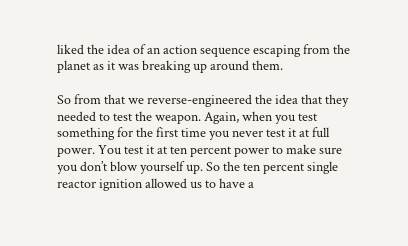liked the idea of an action sequence escaping from the planet as it was breaking up around them.

So from that we reverse-engineered the idea that they needed to test the weapon. Again, when you test something for the first time you never test it at full power. You test it at ten percent power to make sure you don’t blow yourself up. So the ten percent single reactor ignition allowed us to have a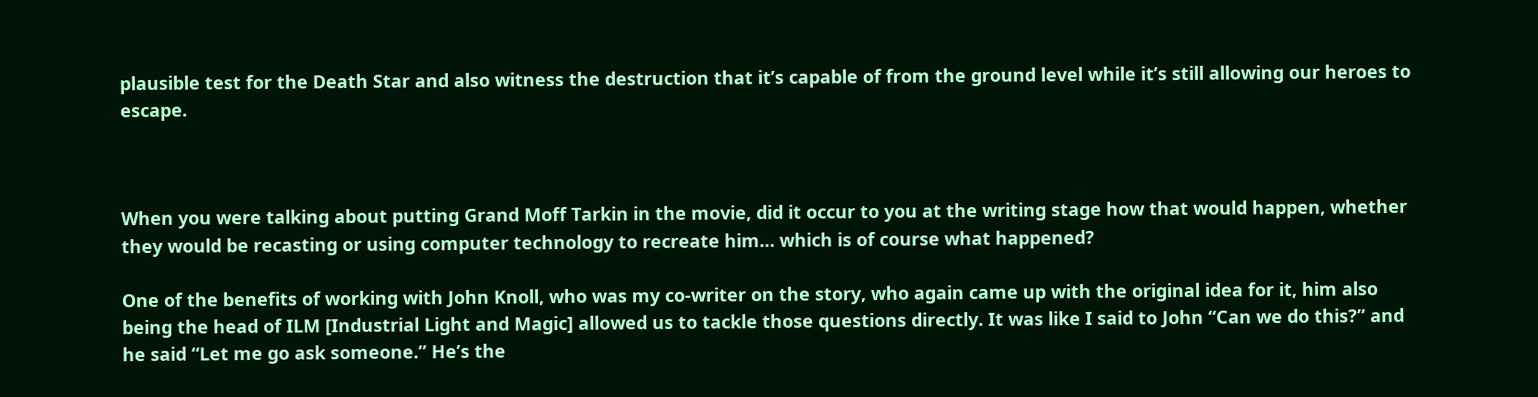plausible test for the Death Star and also witness the destruction that it’s capable of from the ground level while it’s still allowing our heroes to escape.



When you were talking about putting Grand Moff Tarkin in the movie, did it occur to you at the writing stage how that would happen, whether they would be recasting or using computer technology to recreate him… which is of course what happened?

One of the benefits of working with John Knoll, who was my co-writer on the story, who again came up with the original idea for it, him also being the head of ILM [Industrial Light and Magic] allowed us to tackle those questions directly. It was like I said to John “Can we do this?” and he said “Let me go ask someone.” He’s the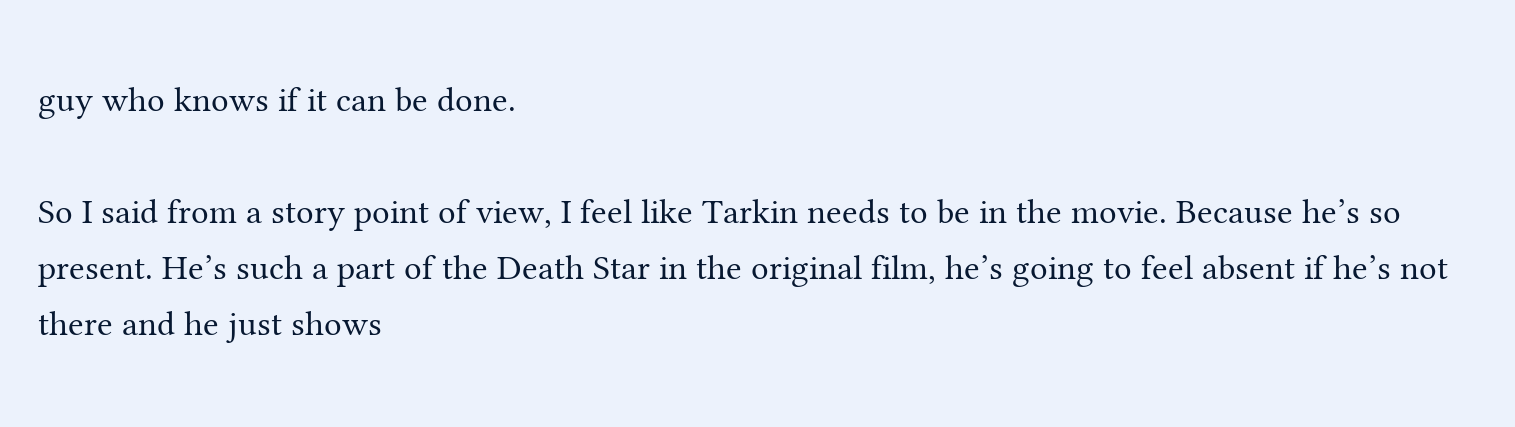guy who knows if it can be done.

So I said from a story point of view, I feel like Tarkin needs to be in the movie. Because he’s so present. He’s such a part of the Death Star in the original film, he’s going to feel absent if he’s not there and he just shows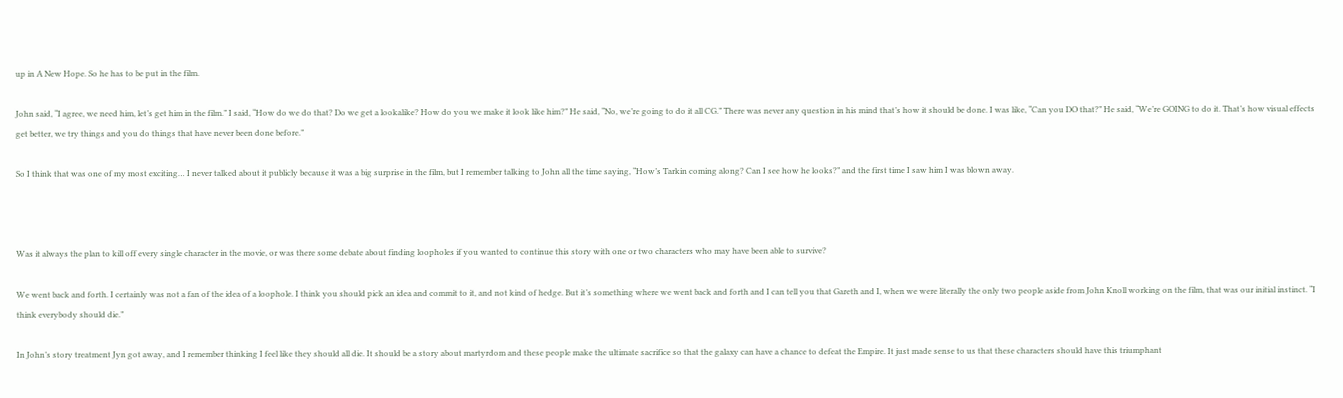up in A New Hope. So he has to be put in the film.

John said, “I agree, we need him, let’s get him in the film.” I said, “How do we do that? Do we get a lookalike? How do you we make it look like him?” He said, “No, we’re going to do it all CG.” There was never any question in his mind that’s how it should be done. I was like, “Can you DO that?” He said, “We’re GOING to do it. That’s how visual effects get better, we try things and you do things that have never been done before.”

So I think that was one of my most exciting… I never talked about it publicly because it was a big surprise in the film, but I remember talking to John all the time saying, “How’s Tarkin coming along? Can I see how he looks?” and the first time I saw him I was blown away.



Was it always the plan to kill off every single character in the movie, or was there some debate about finding loopholes if you wanted to continue this story with one or two characters who may have been able to survive?

We went back and forth. I certainly was not a fan of the idea of a loophole. I think you should pick an idea and commit to it, and not kind of hedge. But it’s something where we went back and forth and I can tell you that Gareth and I, when we were literally the only two people aside from John Knoll working on the film, that was our initial instinct. “I think everybody should die.”

In John’s story treatment Jyn got away, and I remember thinking I feel like they should all die. It should be a story about martyrdom and these people make the ultimate sacrifice so that the galaxy can have a chance to defeat the Empire. It just made sense to us that these characters should have this triumphant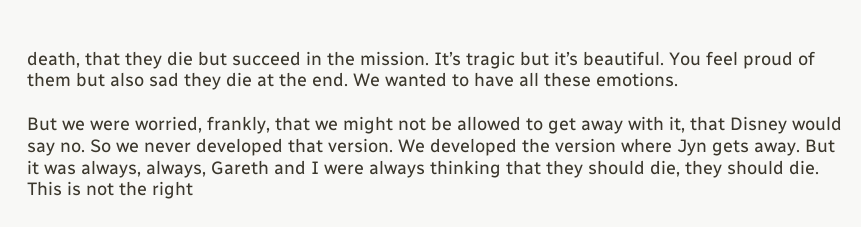death, that they die but succeed in the mission. It’s tragic but it’s beautiful. You feel proud of them but also sad they die at the end. We wanted to have all these emotions.

But we were worried, frankly, that we might not be allowed to get away with it, that Disney would say no. So we never developed that version. We developed the version where Jyn gets away. But it was always, always, Gareth and I were always thinking that they should die, they should die. This is not the right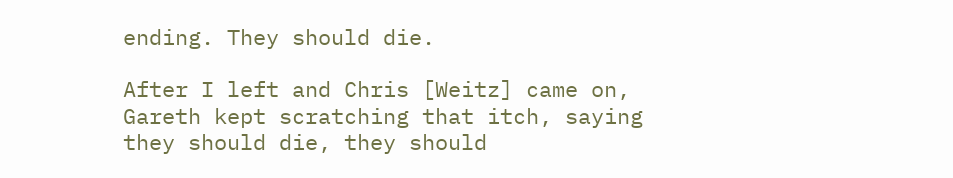ending. They should die.

After I left and Chris [Weitz] came on, Gareth kept scratching that itch, saying they should die, they should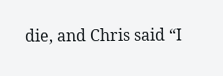die, and Chris said “I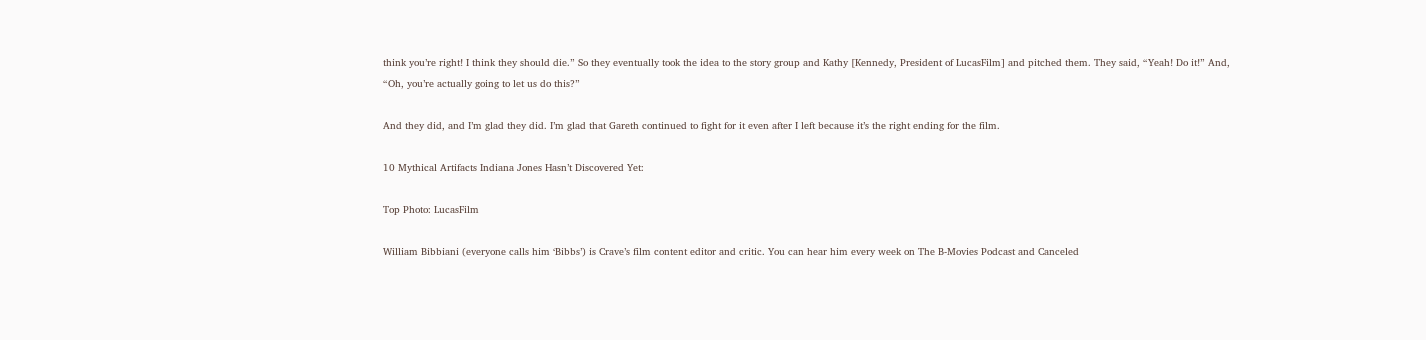think you’re right! I think they should die.” So they eventually took the idea to the story group and Kathy [Kennedy, President of LucasFilm] and pitched them. They said, “Yeah! Do it!” And, “Oh, you’re actually going to let us do this?”

And they did, and I’m glad they did. I’m glad that Gareth continued to fight for it even after I left because it’s the right ending for the film.

10 Mythical Artifacts Indiana Jones Hasn’t Discovered Yet:

Top Photo: LucasFilm

William Bibbiani (everyone calls him ‘Bibbs’) is Crave’s film content editor and critic. You can hear him every week on The B-Movies Podcast and Canceled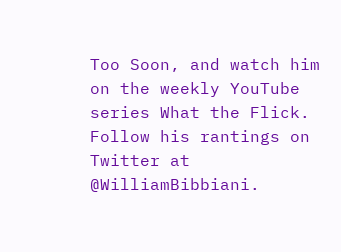Too Soon, and watch him on the weekly YouTube series What the Flick. Follow his rantings on Twitter at @WilliamBibbiani.